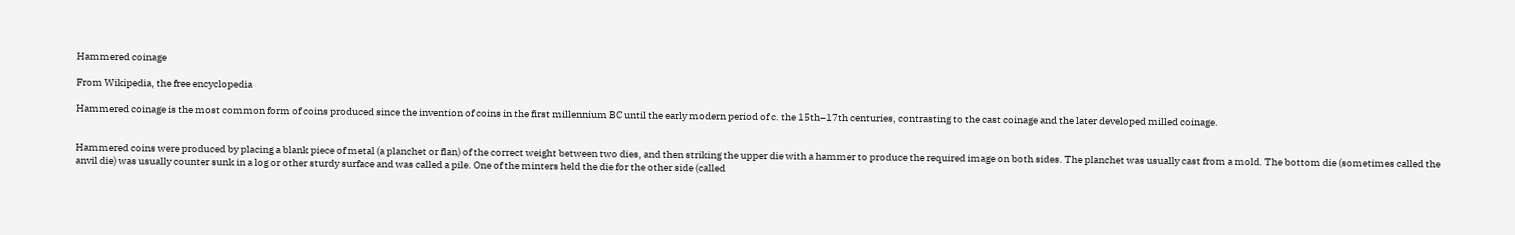Hammered coinage

From Wikipedia, the free encyclopedia

Hammered coinage is the most common form of coins produced since the invention of coins in the first millennium BC until the early modern period of c. the 15th–17th centuries, contrasting to the cast coinage and the later developed milled coinage.


Hammered coins were produced by placing a blank piece of metal (a planchet or flan) of the correct weight between two dies, and then striking the upper die with a hammer to produce the required image on both sides. The planchet was usually cast from a mold. The bottom die (sometimes called the anvil die) was usually counter sunk in a log or other sturdy surface and was called a pile. One of the minters held the die for the other side (called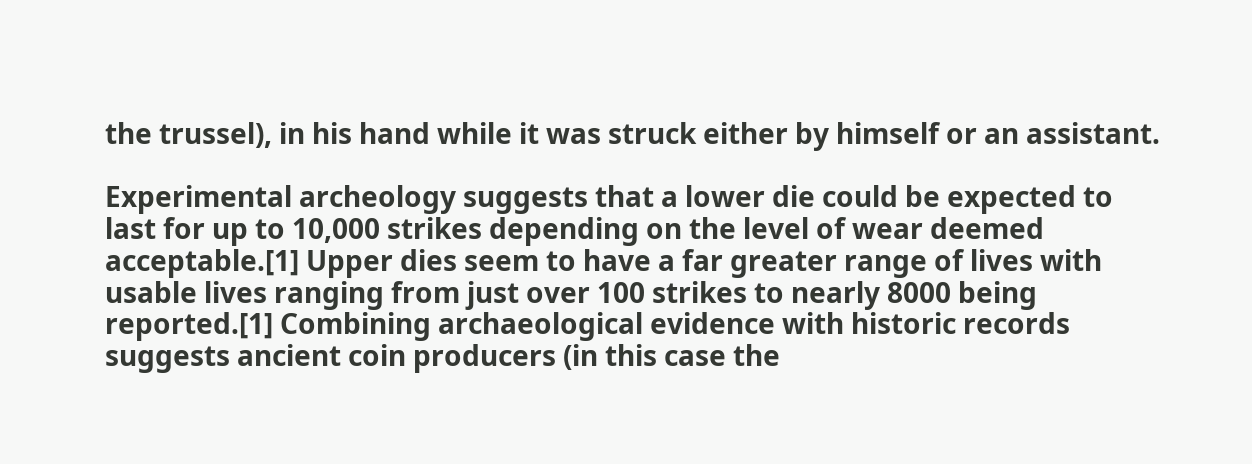the trussel), in his hand while it was struck either by himself or an assistant.

Experimental archeology suggests that a lower die could be expected to last for up to 10,000 strikes depending on the level of wear deemed acceptable.[1] Upper dies seem to have a far greater range of lives with usable lives ranging from just over 100 strikes to nearly 8000 being reported.[1] Combining archaeological evidence with historic records suggests ancient coin producers (in this case the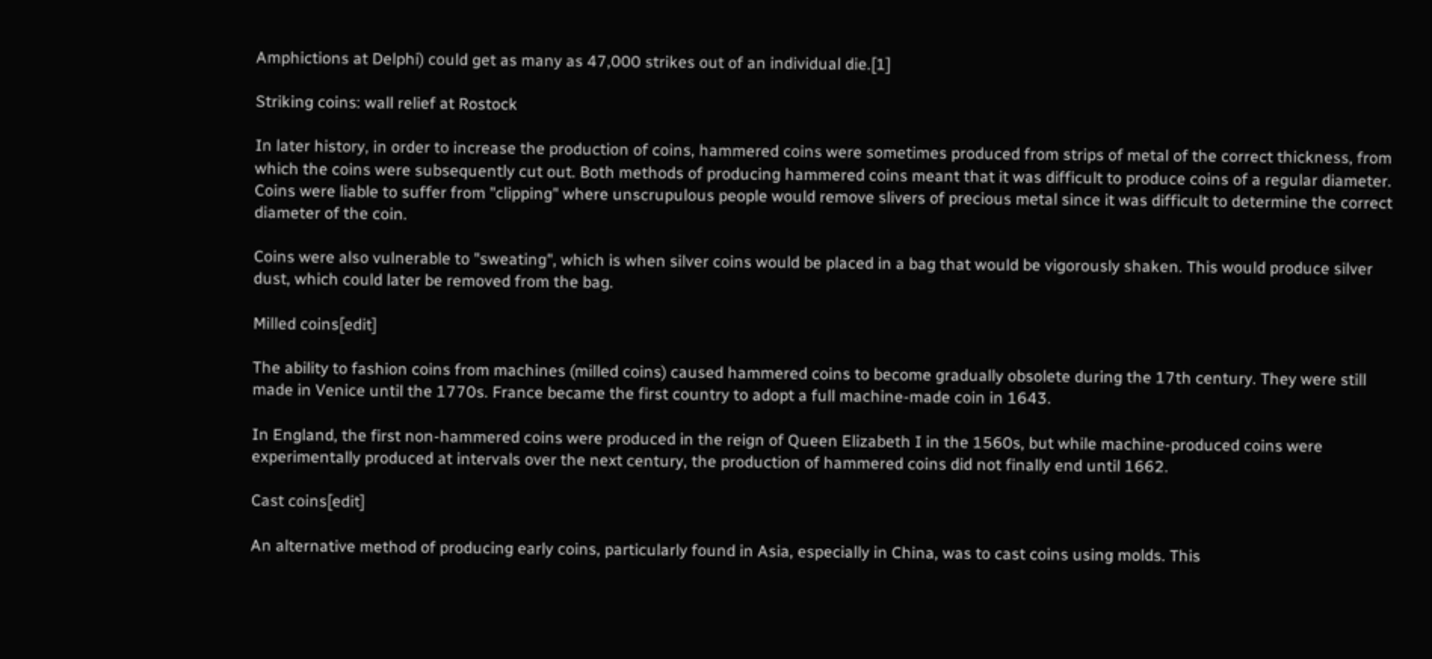Amphictions at Delphi) could get as many as 47,000 strikes out of an individual die.[1]

Striking coins: wall relief at Rostock

In later history, in order to increase the production of coins, hammered coins were sometimes produced from strips of metal of the correct thickness, from which the coins were subsequently cut out. Both methods of producing hammered coins meant that it was difficult to produce coins of a regular diameter. Coins were liable to suffer from "clipping" where unscrupulous people would remove slivers of precious metal since it was difficult to determine the correct diameter of the coin.

Coins were also vulnerable to "sweating", which is when silver coins would be placed in a bag that would be vigorously shaken. This would produce silver dust, which could later be removed from the bag.

Milled coins[edit]

The ability to fashion coins from machines (milled coins) caused hammered coins to become gradually obsolete during the 17th century. They were still made in Venice until the 1770s. France became the first country to adopt a full machine-made coin in 1643.

In England, the first non-hammered coins were produced in the reign of Queen Elizabeth I in the 1560s, but while machine-produced coins were experimentally produced at intervals over the next century, the production of hammered coins did not finally end until 1662.

Cast coins[edit]

An alternative method of producing early coins, particularly found in Asia, especially in China, was to cast coins using molds. This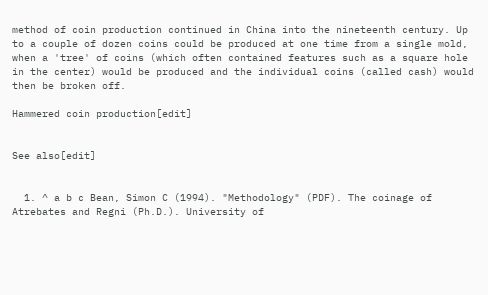method of coin production continued in China into the nineteenth century. Up to a couple of dozen coins could be produced at one time from a single mold, when a 'tree' of coins (which often contained features such as a square hole in the center) would be produced and the individual coins (called cash) would then be broken off.

Hammered coin production[edit]


See also[edit]


  1. ^ a b c Bean, Simon C (1994). "Methodology" (PDF). The coinage of Atrebates and Regni (Ph.D.). University of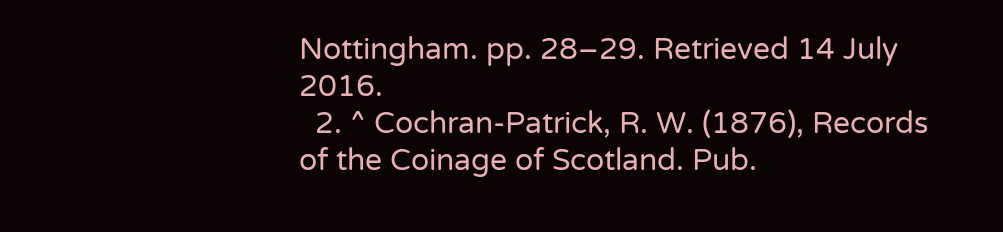Nottingham. pp. 28–29. Retrieved 14 July 2016.
  2. ^ Cochran-Patrick, R. W. (1876), Records of the Coinage of Scotland. Pub.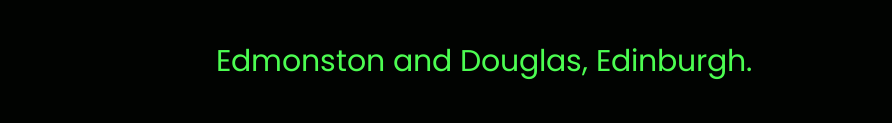Edmonston and Douglas, Edinburgh.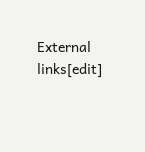External links[edit]